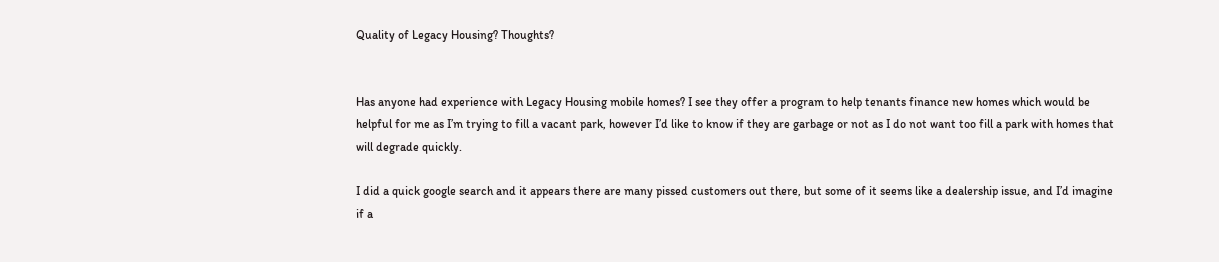Quality of Legacy Housing? Thoughts?


Has anyone had experience with Legacy Housing mobile homes? I see they offer a program to help tenants finance new homes which would be helpful for me as I’m trying to fill a vacant park, however I’d like to know if they are garbage or not as I do not want too fill a park with homes that will degrade quickly.

I did a quick google search and it appears there are many pissed customers out there, but some of it seems like a dealership issue, and I’d imagine if a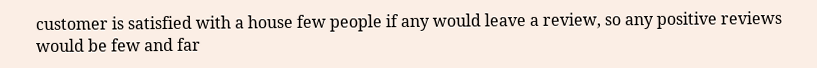customer is satisfied with a house few people if any would leave a review, so any positive reviews would be few and far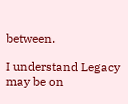between.

I understand Legacy may be on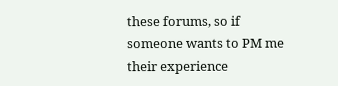these forums, so if someone wants to PM me their experience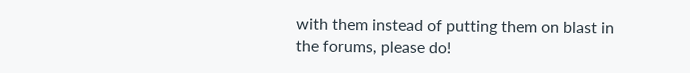with them instead of putting them on blast in the forums, please do!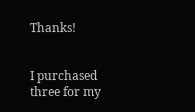Thanks!


I purchased three for my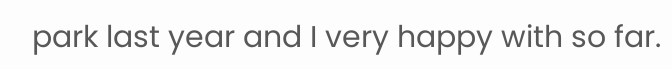park last year and I very happy with so far.